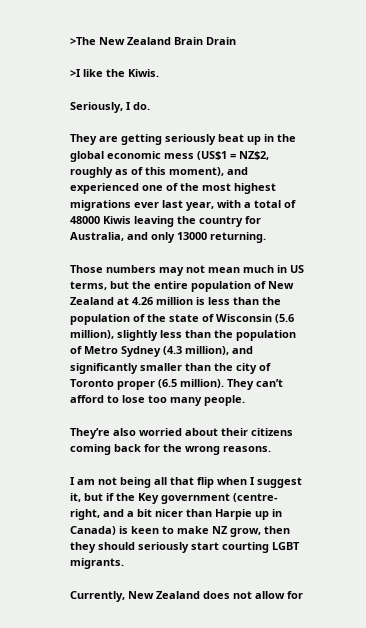>The New Zealand Brain Drain

>I like the Kiwis.

Seriously, I do.

They are getting seriously beat up in the global economic mess (US$1 = NZ$2, roughly as of this moment), and experienced one of the most highest migrations ever last year, with a total of 48000 Kiwis leaving the country for Australia, and only 13000 returning.

Those numbers may not mean much in US terms, but the entire population of New Zealand at 4.26 million is less than the population of the state of Wisconsin (5.6 million), slightly less than the population of Metro Sydney (4.3 million), and significantly smaller than the city of Toronto proper (6.5 million). They can’t afford to lose too many people.

They’re also worried about their citizens coming back for the wrong reasons.

I am not being all that flip when I suggest it, but if the Key government (centre-right, and a bit nicer than Harpie up in Canada) is keen to make NZ grow, then they should seriously start courting LGBT migrants.

Currently, New Zealand does not allow for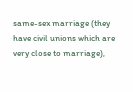same-sex marriage (they have civil unions which are very close to marriage),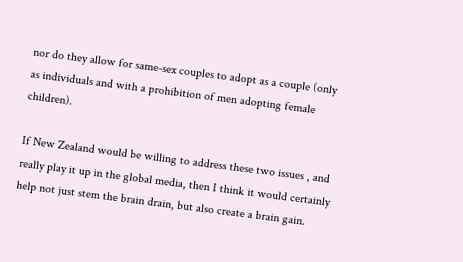nor do they allow for same-sex couples to adopt as a couple (only as individuals and with a prohibition of men adopting female children).

If New Zealand would be willing to address these two issues , and really play it up in the global media, then I think it would certainly help not just stem the brain drain, but also create a brain gain.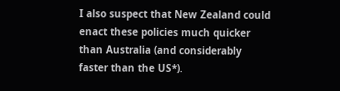I also suspect that New Zealand could enact these policies much quicker than Australia (and considerably faster than the US*).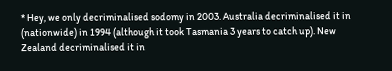* Hey, we only decriminalised sodomy in 2003. Australia decriminalised it in (nationwide) in 1994 (although it took Tasmania 3 years to catch up). New Zealand decriminalised it in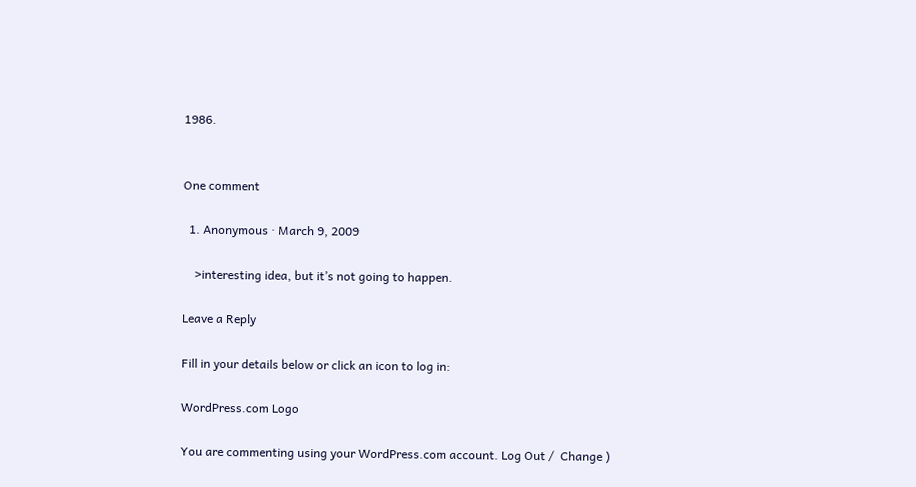1986.


One comment

  1. Anonymous · March 9, 2009

    >interesting idea, but it’s not going to happen.

Leave a Reply

Fill in your details below or click an icon to log in:

WordPress.com Logo

You are commenting using your WordPress.com account. Log Out /  Change )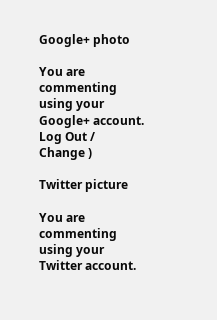Google+ photo

You are commenting using your Google+ account. Log Out /  Change )

Twitter picture

You are commenting using your Twitter account.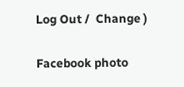Log Out /  Change )

Facebook photo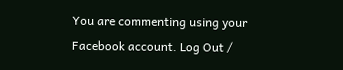You are commenting using your Facebook account. Log Out /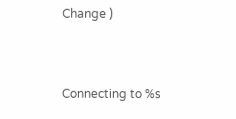Change )


Connecting to %s